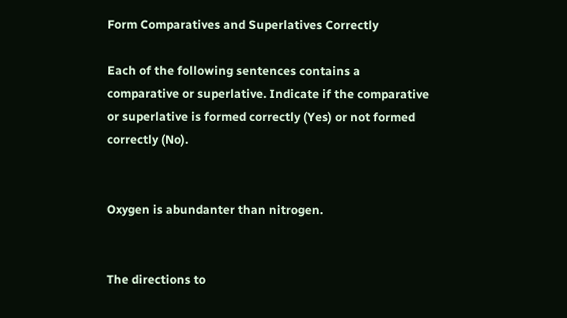Form Comparatives and Superlatives Correctly

Each of the following sentences contains a comparative or superlative. Indicate if the comparative or superlative is formed correctly (Yes) or not formed correctly (No).


Oxygen is abundanter than nitrogen.


The directions to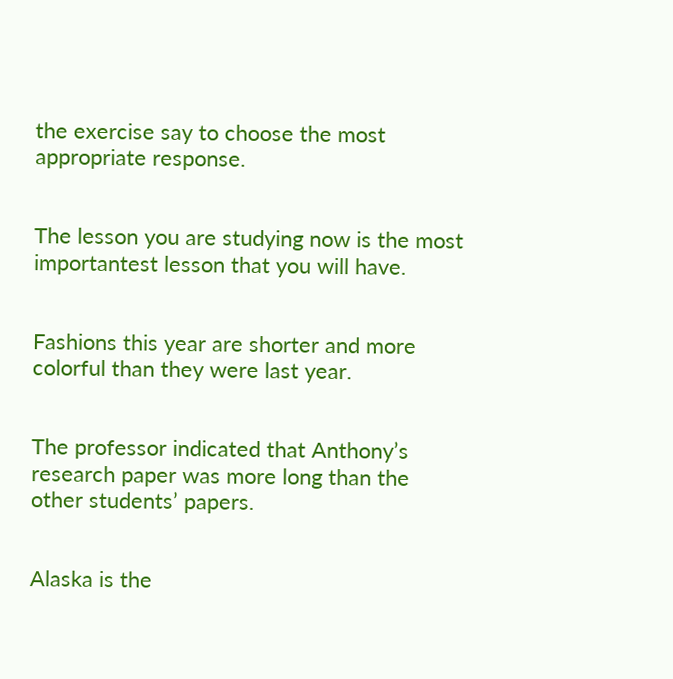the exercise say to choose the most appropriate response.


The lesson you are studying now is the most importantest lesson that you will have.


Fashions this year are shorter and more colorful than they were last year.


The professor indicated that Anthony’s research paper was more long than the other students’ papers.


Alaska is the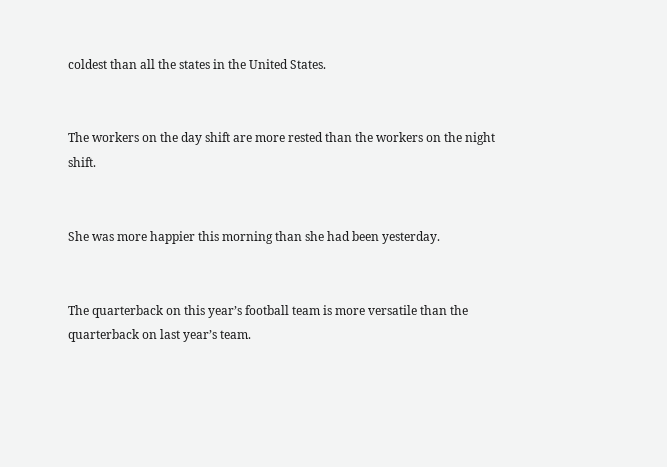coldest than all the states in the United States.


The workers on the day shift are more rested than the workers on the night shift.


She was more happier this morning than she had been yesterday.


The quarterback on this year’s football team is more versatile than the quarterback on last year’s team.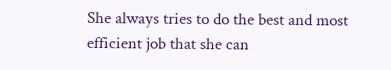She always tries to do the best and most efficient job that she can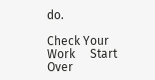do.

Check Your Work     Start Over